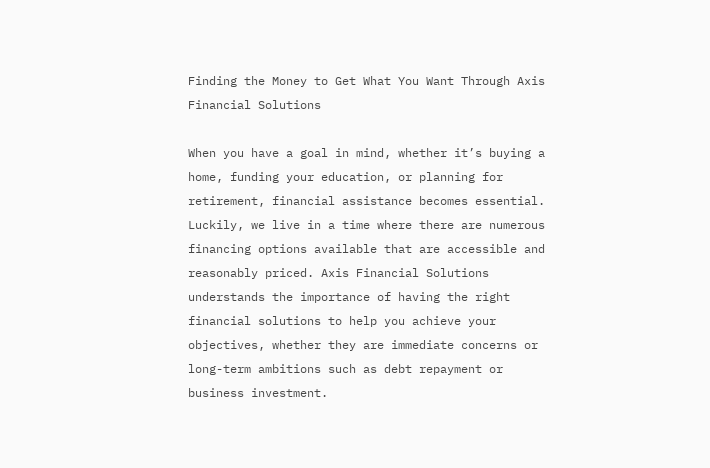Finding the Money to Get What You Want Through Axis Financial Solutions

When you have a goal in mind, whether it’s buying a home, funding your education, or planning for retirement, financial assistance becomes essential. Luckily, we live in a time where there are numerous financing options available that are accessible and reasonably priced. Axis Financial Solutions understands the importance of having the right financial solutions to help you achieve your objectives, whether they are immediate concerns or long-term ambitions such as debt repayment or business investment.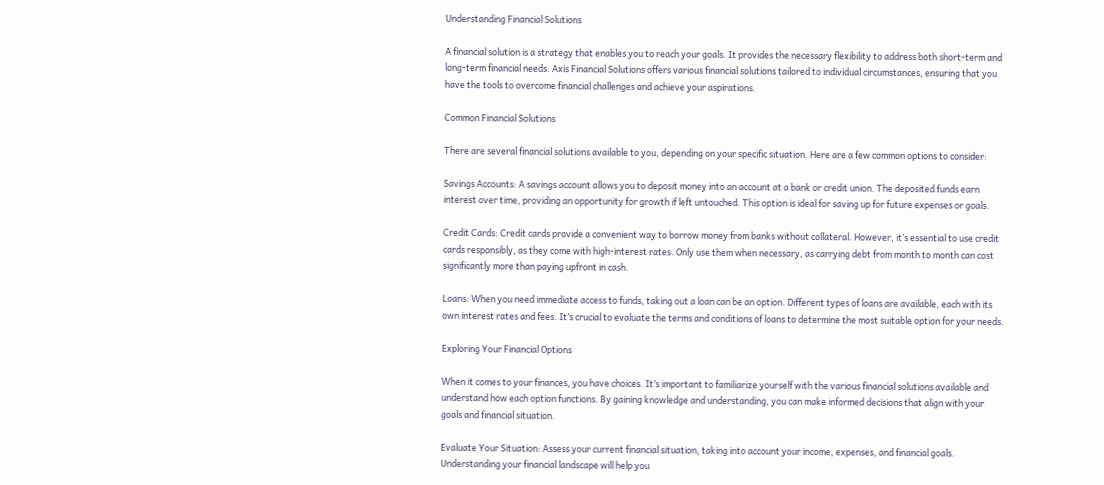Understanding Financial Solutions

A financial solution is a strategy that enables you to reach your goals. It provides the necessary flexibility to address both short-term and long-term financial needs. Axis Financial Solutions offers various financial solutions tailored to individual circumstances, ensuring that you have the tools to overcome financial challenges and achieve your aspirations.

Common Financial Solutions

There are several financial solutions available to you, depending on your specific situation. Here are a few common options to consider:

Savings Accounts: A savings account allows you to deposit money into an account at a bank or credit union. The deposited funds earn interest over time, providing an opportunity for growth if left untouched. This option is ideal for saving up for future expenses or goals.

Credit Cards: Credit cards provide a convenient way to borrow money from banks without collateral. However, it’s essential to use credit cards responsibly, as they come with high-interest rates. Only use them when necessary, as carrying debt from month to month can cost significantly more than paying upfront in cash.

Loans: When you need immediate access to funds, taking out a loan can be an option. Different types of loans are available, each with its own interest rates and fees. It’s crucial to evaluate the terms and conditions of loans to determine the most suitable option for your needs.

Exploring Your Financial Options

When it comes to your finances, you have choices. It’s important to familiarize yourself with the various financial solutions available and understand how each option functions. By gaining knowledge and understanding, you can make informed decisions that align with your goals and financial situation.

Evaluate Your Situation: Assess your current financial situation, taking into account your income, expenses, and financial goals. Understanding your financial landscape will help you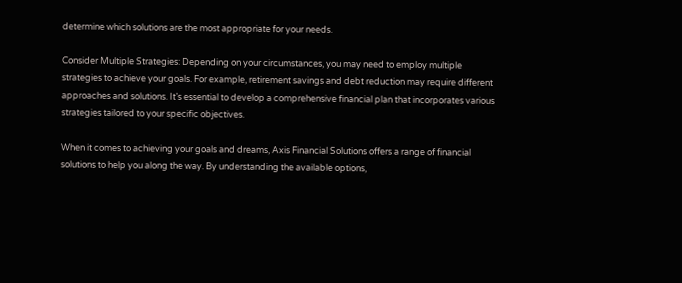determine which solutions are the most appropriate for your needs.

Consider Multiple Strategies: Depending on your circumstances, you may need to employ multiple strategies to achieve your goals. For example, retirement savings and debt reduction may require different approaches and solutions. It’s essential to develop a comprehensive financial plan that incorporates various strategies tailored to your specific objectives.

When it comes to achieving your goals and dreams, Axis Financial Solutions offers a range of financial solutions to help you along the way. By understanding the available options,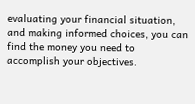evaluating your financial situation, and making informed choices, you can find the money you need to accomplish your objectives.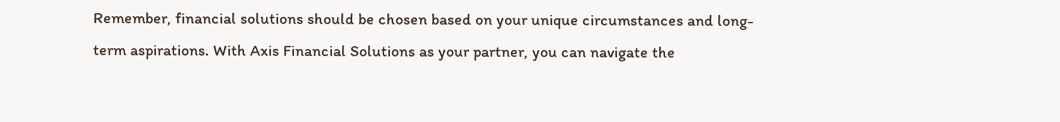Remember, financial solutions should be chosen based on your unique circumstances and long-term aspirations. With Axis Financial Solutions as your partner, you can navigate the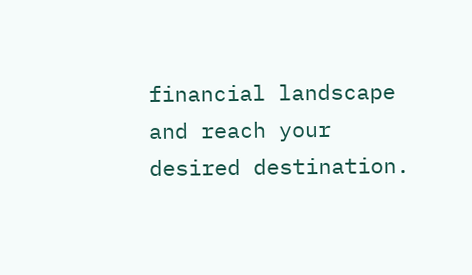financial landscape and reach your desired destination.